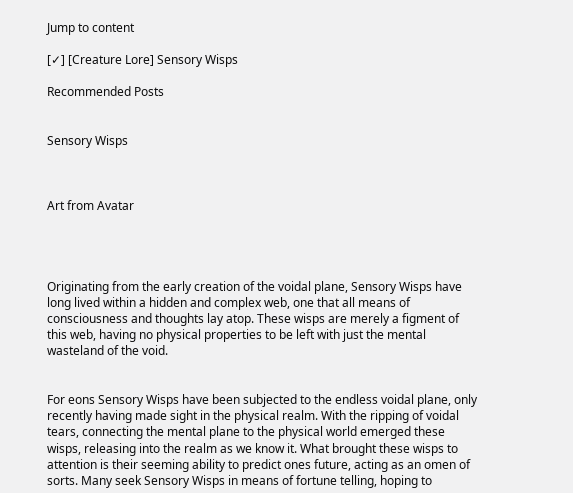Jump to content

[✓] [Creature Lore] Sensory Wisps

Recommended Posts


Sensory Wisps



Art from Avatar




Originating from the early creation of the voidal plane, Sensory Wisps have long lived within a hidden and complex web, one that all means of consciousness and thoughts lay atop. These wisps are merely a figment of this web, having no physical properties to be left with just the mental wasteland of the void.


For eons Sensory Wisps have been subjected to the endless voidal plane, only recently having made sight in the physical realm. With the ripping of voidal tears, connecting the mental plane to the physical world emerged these wisps, releasing into the realm as we know it. What brought these wisps to attention is their seeming ability to predict ones future, acting as an omen of sorts. Many seek Sensory Wisps in means of fortune telling, hoping to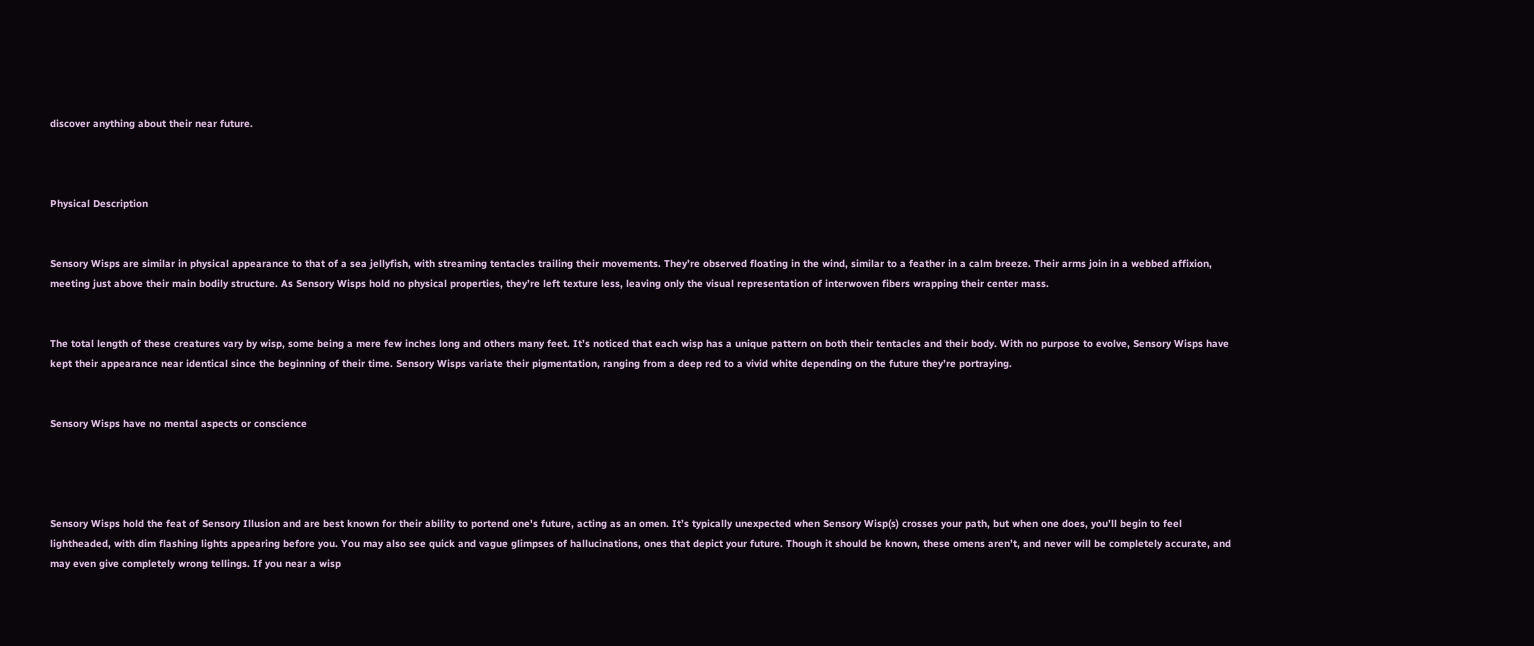discover anything about their near future.



Physical Description


Sensory Wisps are similar in physical appearance to that of a sea jellyfish, with streaming tentacles trailing their movements. They’re observed floating in the wind, similar to a feather in a calm breeze. Their arms join in a webbed affixion, meeting just above their main bodily structure. As Sensory Wisps hold no physical properties, they’re left texture less, leaving only the visual representation of interwoven fibers wrapping their center mass.


The total length of these creatures vary by wisp, some being a mere few inches long and others many feet. It’s noticed that each wisp has a unique pattern on both their tentacles and their body. With no purpose to evolve, Sensory Wisps have kept their appearance near identical since the beginning of their time. Sensory Wisps variate their pigmentation, ranging from a deep red to a vivid white depending on the future they’re portraying.


Sensory Wisps have no mental aspects or conscience




Sensory Wisps hold the feat of Sensory Illusion and are best known for their ability to portend one's future, acting as an omen. It’s typically unexpected when Sensory Wisp(s) crosses your path, but when one does, you’ll begin to feel lightheaded, with dim flashing lights appearing before you. You may also see quick and vague glimpses of hallucinations, ones that depict your future. Though it should be known, these omens aren’t, and never will be completely accurate, and may even give completely wrong tellings. If you near a wisp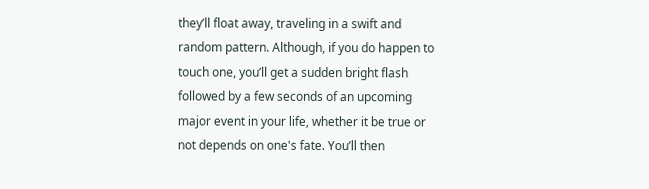they’ll float away, traveling in a swift and random pattern. Although, if you do happen to touch one, you’ll get a sudden bright flash followed by a few seconds of an upcoming major event in your life, whether it be true or not depends on one's fate. You’ll then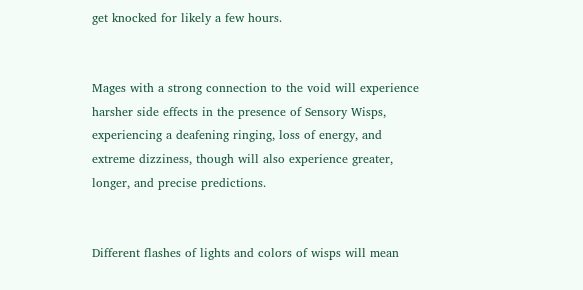get knocked for likely a few hours.


Mages with a strong connection to the void will experience harsher side effects in the presence of Sensory Wisps, experiencing a deafening ringing, loss of energy, and extreme dizziness, though will also experience greater, longer, and precise predictions.


Different flashes of lights and colors of wisps will mean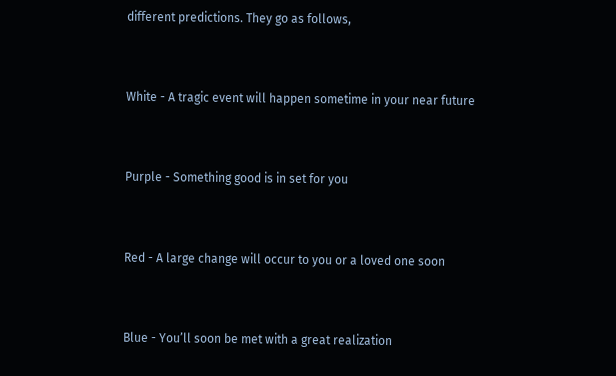different predictions. They go as follows,


White - A tragic event will happen sometime in your near future


Purple - Something good is in set for you


Red - A large change will occur to you or a loved one soon


Blue - You’ll soon be met with a great realization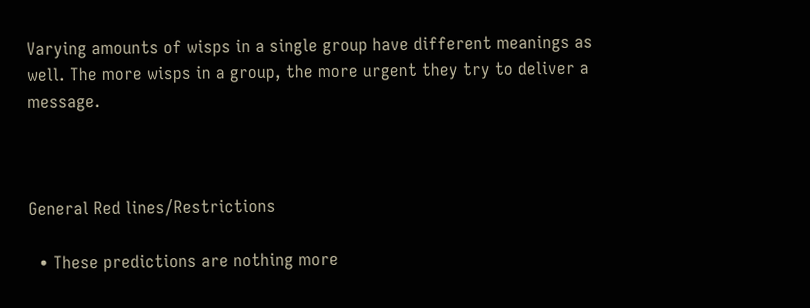Varying amounts of wisps in a single group have different meanings as well. The more wisps in a group, the more urgent they try to deliver a message.



General Red lines/Restrictions

  • These predictions are nothing more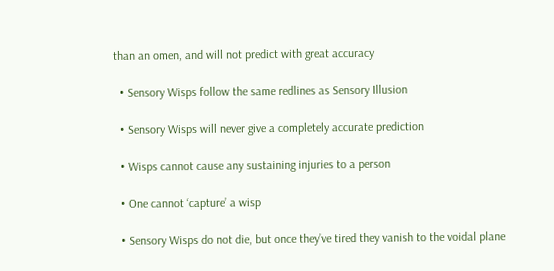than an omen, and will not predict with great accuracy

  • Sensory Wisps follow the same redlines as Sensory Illusion

  • Sensory Wisps will never give a completely accurate prediction

  • Wisps cannot cause any sustaining injuries to a person

  • One cannot ‘capture’ a wisp

  • Sensory Wisps do not die, but once they’ve tired they vanish to the voidal plane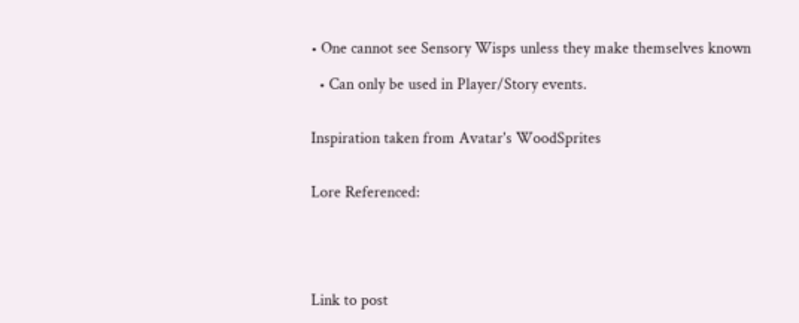• One cannot see Sensory Wisps unless they make themselves known

  • Can only be used in Player/Story events.


Inspiration taken from Avatar's WoodSprites


Lore Referenced:





Link to post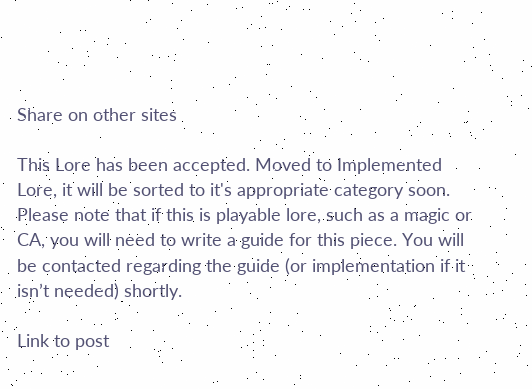Share on other sites

This Lore has been accepted. Moved to Implemented Lore, it will be sorted to it's appropriate category soon. Please note that if this is playable lore, such as a magic or CA, you will need to write a guide for this piece. You will be contacted regarding the guide (or implementation if it isn’t needed) shortly.

Link to post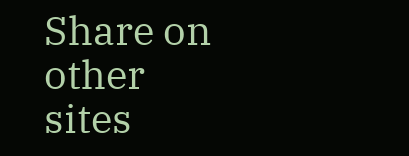Share on other sites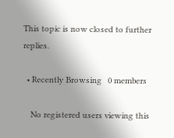This topic is now closed to further replies.

  • Recently Browsing   0 members

    No registered users viewing this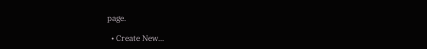page.

  • Create New...